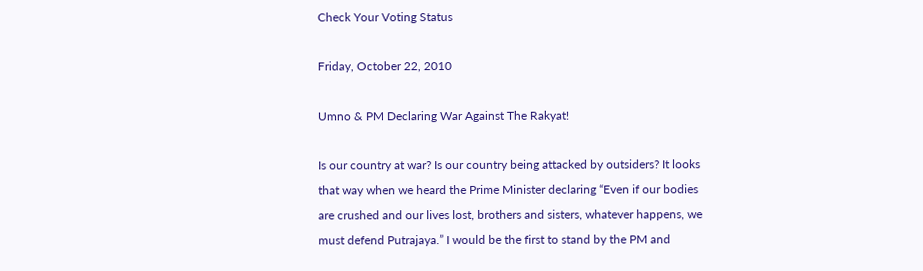Check Your Voting Status

Friday, October 22, 2010

Umno & PM Declaring War Against The Rakyat!

Is our country at war? Is our country being attacked by outsiders? It looks that way when we heard the Prime Minister declaring “Even if our bodies are crushed and our lives lost, brothers and sisters, whatever happens, we must defend Putrajaya.” I would be the first to stand by the PM and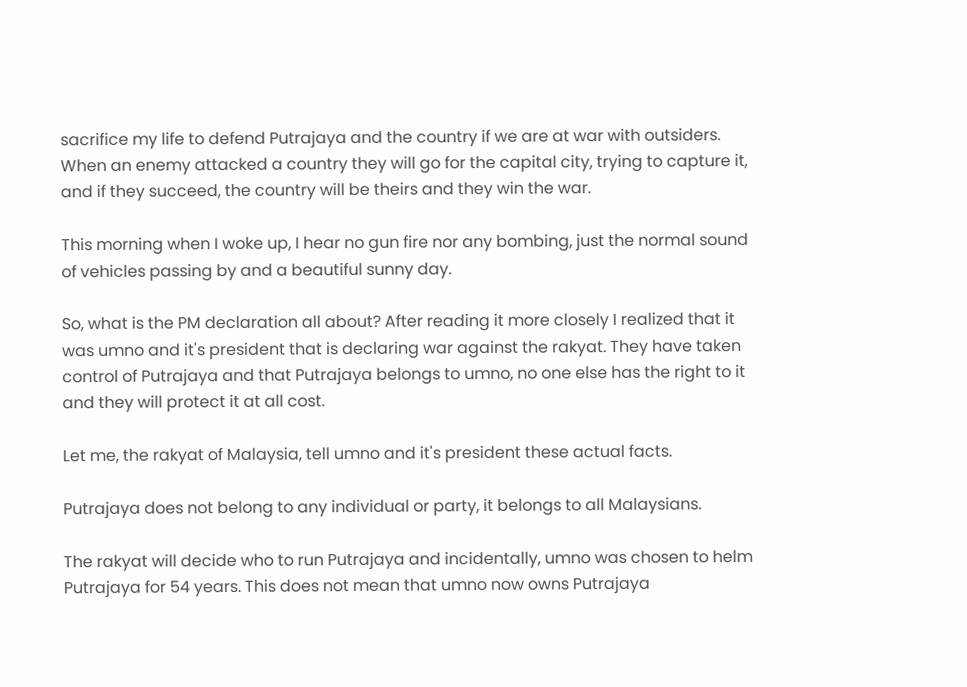sacrifice my life to defend Putrajaya and the country if we are at war with outsiders. When an enemy attacked a country they will go for the capital city, trying to capture it, and if they succeed, the country will be theirs and they win the war.

This morning when I woke up, I hear no gun fire nor any bombing, just the normal sound of vehicles passing by and a beautiful sunny day.

So, what is the PM declaration all about? After reading it more closely I realized that it was umno and it's president that is declaring war against the rakyat. They have taken control of Putrajaya and that Putrajaya belongs to umno, no one else has the right to it and they will protect it at all cost.

Let me, the rakyat of Malaysia, tell umno and it's president these actual facts.

Putrajaya does not belong to any individual or party, it belongs to all Malaysians.

The rakyat will decide who to run Putrajaya and incidentally, umno was chosen to helm Putrajaya for 54 years. This does not mean that umno now owns Putrajaya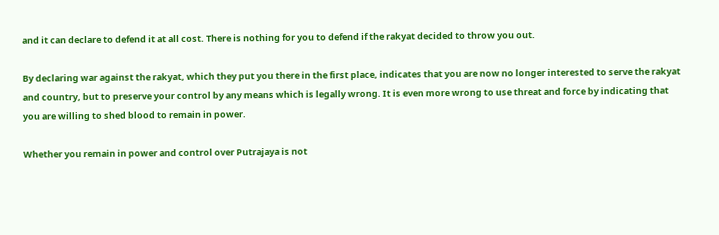and it can declare to defend it at all cost. There is nothing for you to defend if the rakyat decided to throw you out.

By declaring war against the rakyat, which they put you there in the first place, indicates that you are now no longer interested to serve the rakyat and country, but to preserve your control by any means which is legally wrong. It is even more wrong to use threat and force by indicating that you are willing to shed blood to remain in power.

Whether you remain in power and control over Putrajaya is not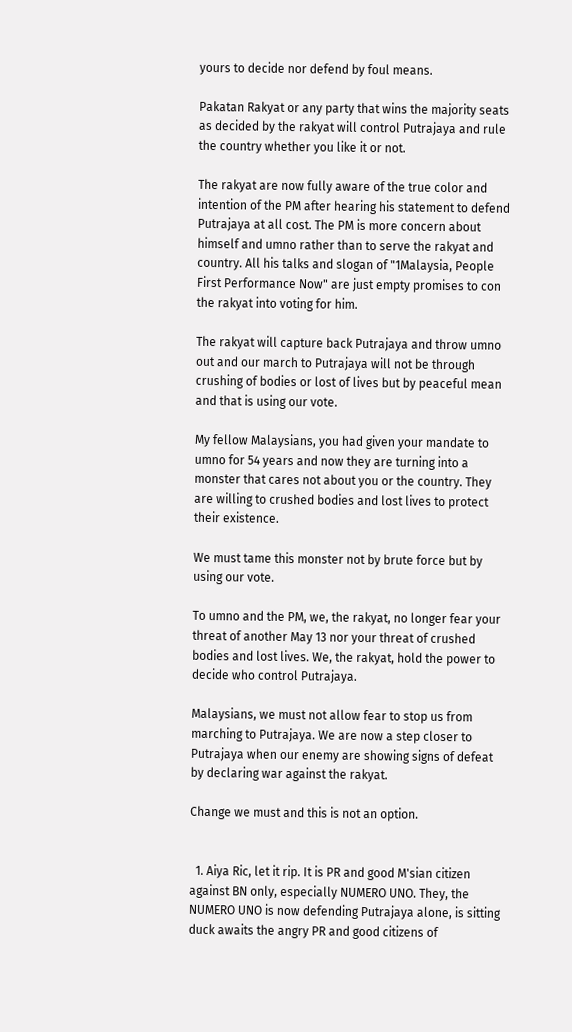yours to decide nor defend by foul means.

Pakatan Rakyat or any party that wins the majority seats as decided by the rakyat will control Putrajaya and rule the country whether you like it or not.

The rakyat are now fully aware of the true color and intention of the PM after hearing his statement to defend Putrajaya at all cost. The PM is more concern about himself and umno rather than to serve the rakyat and country. All his talks and slogan of "1Malaysia, People First Performance Now" are just empty promises to con the rakyat into voting for him.

The rakyat will capture back Putrajaya and throw umno out and our march to Putrajaya will not be through crushing of bodies or lost of lives but by peaceful mean and that is using our vote.

My fellow Malaysians, you had given your mandate to umno for 54 years and now they are turning into a monster that cares not about you or the country. They are willing to crushed bodies and lost lives to protect their existence.

We must tame this monster not by brute force but by using our vote.

To umno and the PM, we, the rakyat, no longer fear your threat of another May 13 nor your threat of crushed bodies and lost lives. We, the rakyat, hold the power to decide who control Putrajaya.

Malaysians, we must not allow fear to stop us from marching to Putrajaya. We are now a step closer to Putrajaya when our enemy are showing signs of defeat by declaring war against the rakyat.

Change we must and this is not an option.


  1. Aiya Ric, let it rip. It is PR and good M'sian citizen against BN only, especially NUMERO UNO. They, the NUMERO UNO is now defending Putrajaya alone, is sitting duck awaits the angry PR and good citizens of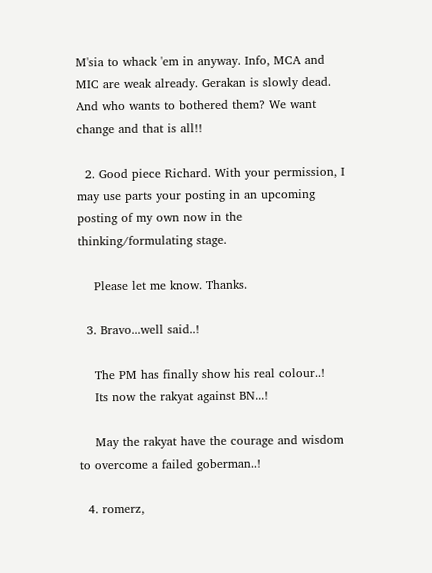M'sia to whack 'em in anyway. Info, MCA and MIC are weak already. Gerakan is slowly dead. And who wants to bothered them? We want change and that is all!!

  2. Good piece Richard. With your permission, I may use parts your posting in an upcoming posting of my own now in the thinking/formulating stage.

    Please let me know. Thanks.

  3. Bravo...well said..!

    The PM has finally show his real colour..!
    Its now the rakyat against BN...!

    May the rakyat have the courage and wisdom to overcome a failed goberman..!

  4. romerz,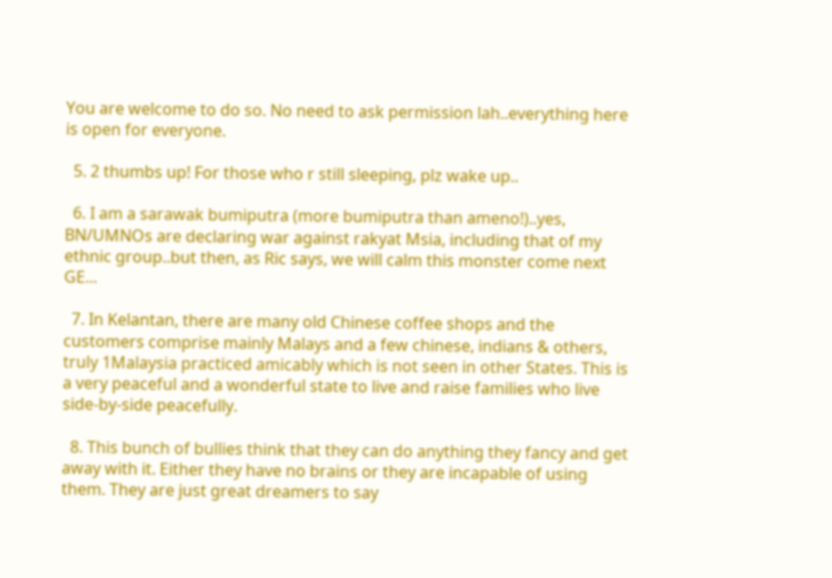You are welcome to do so. No need to ask permission lah..everything here is open for everyone.

  5. 2 thumbs up! For those who r still sleeping, plz wake up..

  6. I am a sarawak bumiputra (more bumiputra than ameno!)..yes, BN/UMNOs are declaring war against rakyat Msia, including that of my ethnic group..but then, as Ric says, we will calm this monster come next GE...

  7. In Kelantan, there are many old Chinese coffee shops and the customers comprise mainly Malays and a few chinese, indians & others, truly 1Malaysia practiced amicably which is not seen in other States. This is a very peaceful and a wonderful state to live and raise families who live side-by-side peacefully.

  8. This bunch of bullies think that they can do anything they fancy and get away with it. Either they have no brains or they are incapable of using them. They are just great dreamers to say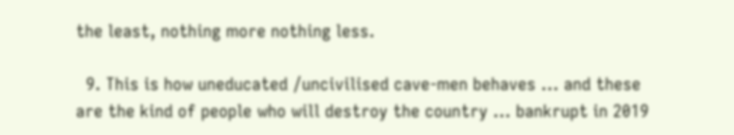the least, nothing more nothing less.

  9. This is how uneducated /uncivilised cave-men behaves ... and these are the kind of people who will destroy the country ... bankrupt in 2019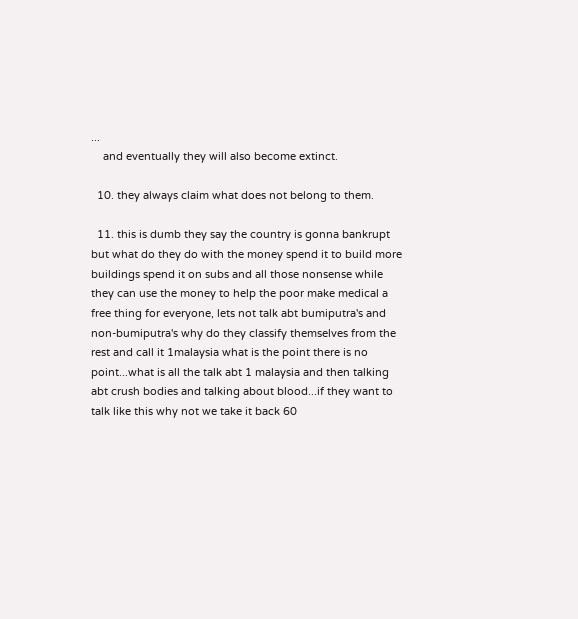...
    and eventually they will also become extinct.

  10. they always claim what does not belong to them.

  11. this is dumb they say the country is gonna bankrupt but what do they do with the money spend it to build more buildings spend it on subs and all those nonsense while they can use the money to help the poor make medical a free thing for everyone, lets not talk abt bumiputra's and non-bumiputra's why do they classify themselves from the rest and call it 1malaysia what is the point there is no point...what is all the talk abt 1 malaysia and then talking abt crush bodies and talking about blood...if they want to talk like this why not we take it back 60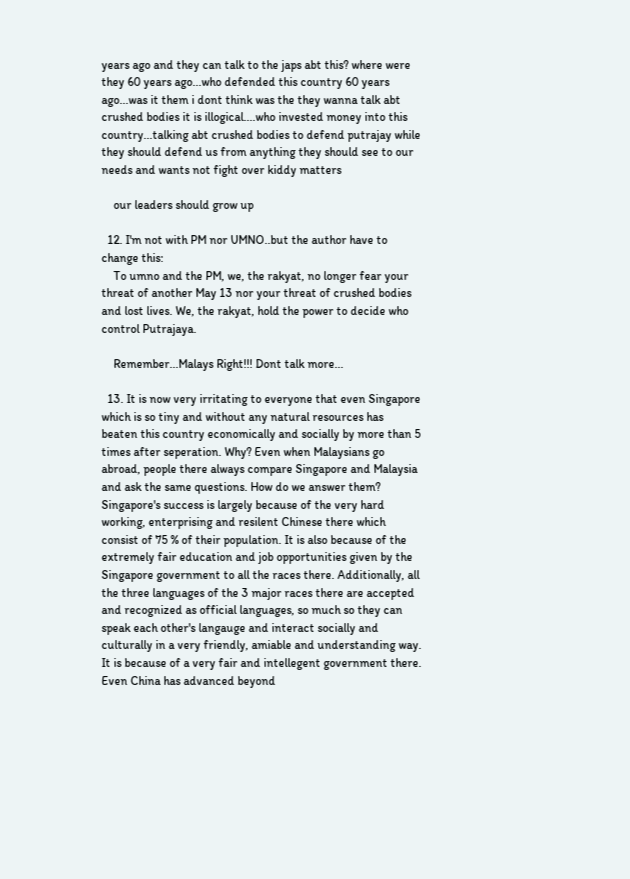years ago and they can talk to the japs abt this? where were they 60 years ago...who defended this country 60 years ago...was it them i dont think was the they wanna talk abt crushed bodies it is illogical....who invested money into this country...talking abt crushed bodies to defend putrajay while they should defend us from anything they should see to our needs and wants not fight over kiddy matters

    our leaders should grow up

  12. I'm not with PM nor UMNO..but the author have to change this:
    To umno and the PM, we, the rakyat, no longer fear your threat of another May 13 nor your threat of crushed bodies and lost lives. We, the rakyat, hold the power to decide who control Putrajaya.

    Remember...Malays Right!!! Dont talk more...

  13. It is now very irritating to everyone that even Singapore which is so tiny and without any natural resources has beaten this country economically and socially by more than 5 times after seperation. Why? Even when Malaysians go abroad, people there always compare Singapore and Malaysia and ask the same questions. How do we answer them? Singapore's success is largely because of the very hard working, enterprising and resilent Chinese there which consist of 75 % of their population. It is also because of the extremely fair education and job opportunities given by the Singapore government to all the races there. Additionally, all the three languages of the 3 major races there are accepted and recognized as official languages, so much so they can speak each other's langauge and interact socially and culturally in a very friendly, amiable and understanding way. It is because of a very fair and intellegent government there. Even China has advanced beyond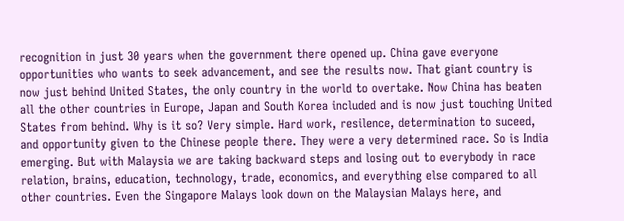recognition in just 30 years when the government there opened up. China gave everyone opportunities who wants to seek advancement, and see the results now. That giant country is now just behind United States, the only country in the world to overtake. Now China has beaten all the other countries in Europe, Japan and South Korea included and is now just touching United States from behind. Why is it so? Very simple. Hard work, resilence, determination to suceed, and opportunity given to the Chinese people there. They were a very determined race. So is India emerging. But with Malaysia we are taking backward steps and losing out to everybody in race relation, brains, education, technology, trade, economics, and everything else compared to all other countries. Even the Singapore Malays look down on the Malaysian Malays here, and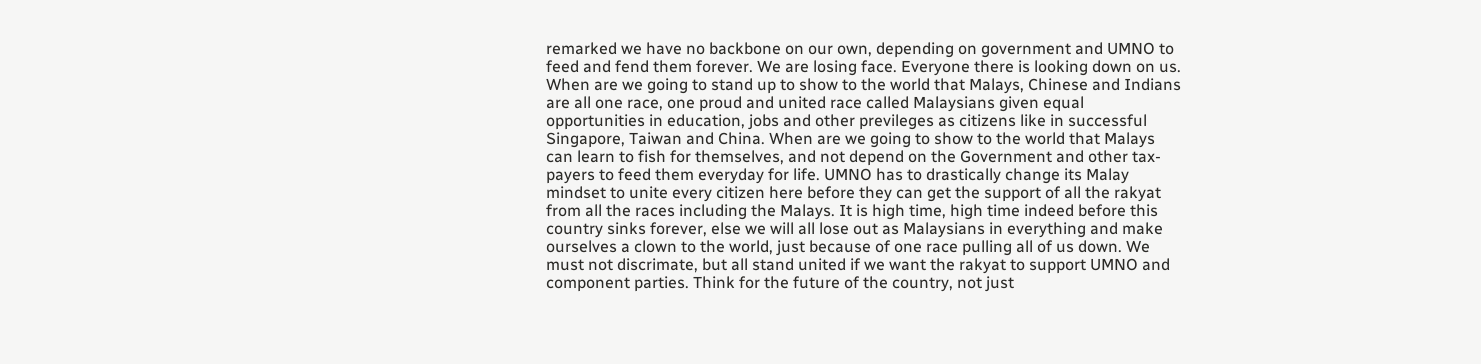remarked we have no backbone on our own, depending on government and UMNO to feed and fend them forever. We are losing face. Everyone there is looking down on us. When are we going to stand up to show to the world that Malays, Chinese and Indians are all one race, one proud and united race called Malaysians given equal opportunities in education, jobs and other previleges as citizens like in successful Singapore, Taiwan and China. When are we going to show to the world that Malays can learn to fish for themselves, and not depend on the Government and other tax-payers to feed them everyday for life. UMNO has to drastically change its Malay mindset to unite every citizen here before they can get the support of all the rakyat from all the races including the Malays. It is high time, high time indeed before this country sinks forever, else we will all lose out as Malaysians in everything and make ourselves a clown to the world, just because of one race pulling all of us down. We must not discrimate, but all stand united if we want the rakyat to support UMNO and component parties. Think for the future of the country, not just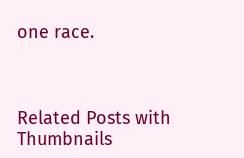one race.



Related Posts with Thumbnails